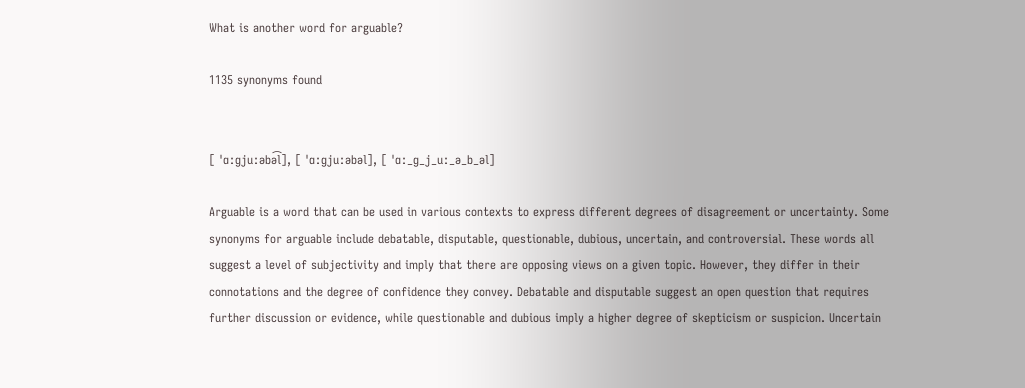What is another word for arguable?

1135 synonyms found


[ ˈɑːɡjuːəbə͡l], [ ˈɑːɡjuːəbəl], [ ˈɑː_ɡ_j_uː_ə_b_əl]

Arguable is a word that can be used in various contexts to express different degrees of disagreement or uncertainty. Some synonyms for arguable include debatable, disputable, questionable, dubious, uncertain, and controversial. These words all suggest a level of subjectivity and imply that there are opposing views on a given topic. However, they differ in their connotations and the degree of confidence they convey. Debatable and disputable suggest an open question that requires further discussion or evidence, while questionable and dubious imply a higher degree of skepticism or suspicion. Uncertain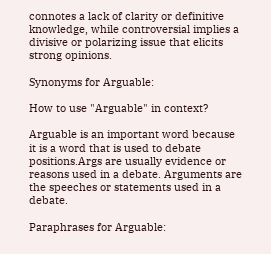connotes a lack of clarity or definitive knowledge, while controversial implies a divisive or polarizing issue that elicits strong opinions.

Synonyms for Arguable:

How to use "Arguable" in context?

Arguable is an important word because it is a word that is used to debate positions.Args are usually evidence or reasons used in a debate. Arguments are the speeches or statements used in a debate.

Paraphrases for Arguable: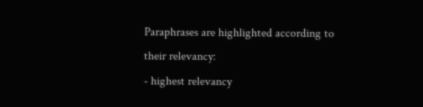Paraphrases are highlighted according to their relevancy:
- highest relevancy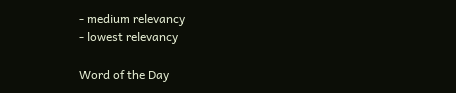- medium relevancy
- lowest relevancy

Word of the Day